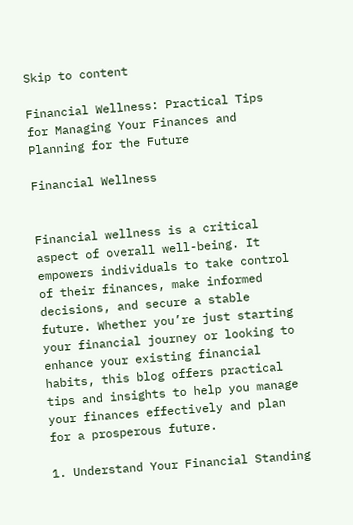Skip to content

Financial Wellness: Practical Tips for Managing Your Finances and Planning for the Future

Financial Wellness


Financial wellness is a critical aspect of overall well-being. It empowers individuals to take control of their finances, make informed decisions, and secure a stable future. Whether you’re just starting your financial journey or looking to enhance your existing financial habits, this blog offers practical tips and insights to help you manage your finances effectively and plan for a prosperous future.

1. Understand Your Financial Standing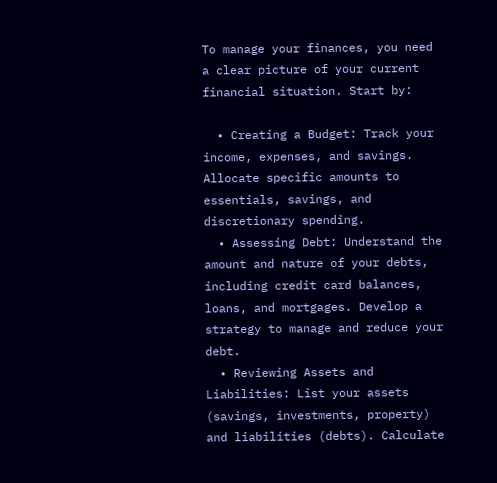To manage your finances, you need a clear picture of your current financial situation. Start by:

  • Creating a Budget: Track your income, expenses, and savings. Allocate specific amounts to essentials, savings, and discretionary spending.
  • Assessing Debt: Understand the amount and nature of your debts, including credit card balances, loans, and mortgages. Develop a strategy to manage and reduce your debt.
  • Reviewing Assets and Liabilities: List your assets (savings, investments, property) and liabilities (debts). Calculate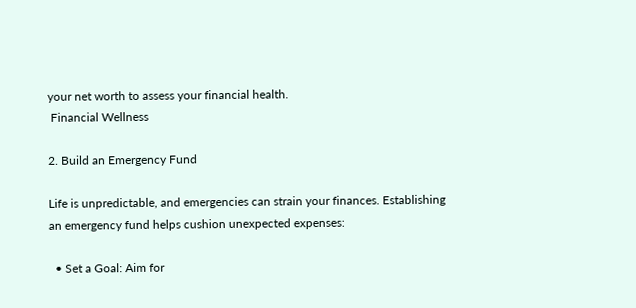your net worth to assess your financial health.
 Financial Wellness

2. Build an Emergency Fund

Life is unpredictable, and emergencies can strain your finances. Establishing an emergency fund helps cushion unexpected expenses:

  • Set a Goal: Aim for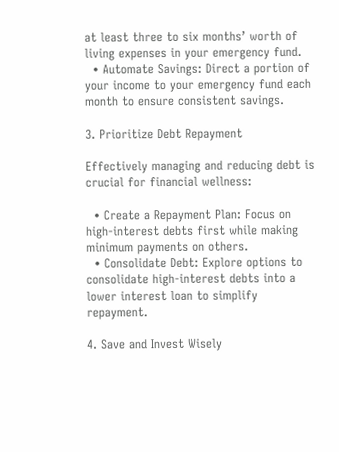at least three to six months’ worth of living expenses in your emergency fund.
  • Automate Savings: Direct a portion of your income to your emergency fund each month to ensure consistent savings.

3. Prioritize Debt Repayment

Effectively managing and reducing debt is crucial for financial wellness:

  • Create a Repayment Plan: Focus on high-interest debts first while making minimum payments on others.
  • Consolidate Debt: Explore options to consolidate high-interest debts into a lower interest loan to simplify repayment.

4. Save and Invest Wisely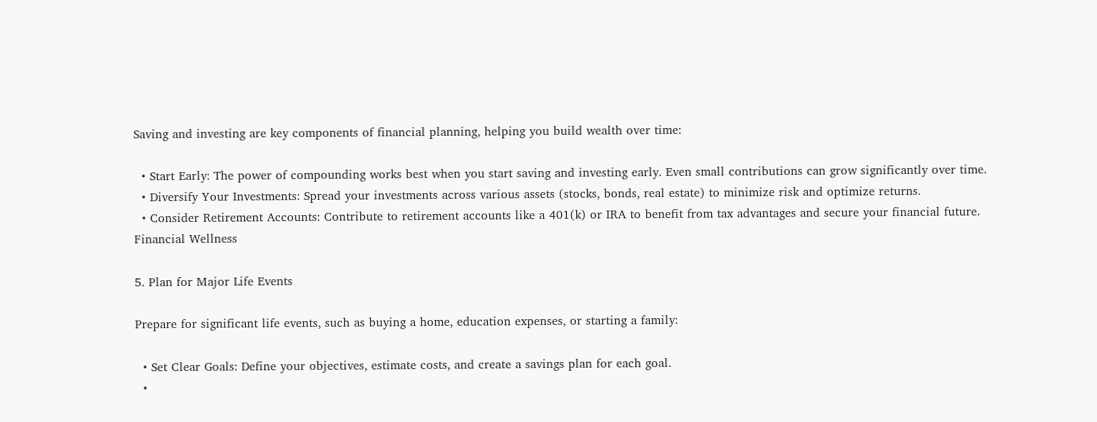Saving and investing are key components of financial planning, helping you build wealth over time:

  • Start Early: The power of compounding works best when you start saving and investing early. Even small contributions can grow significantly over time.
  • Diversify Your Investments: Spread your investments across various assets (stocks, bonds, real estate) to minimize risk and optimize returns.
  • Consider Retirement Accounts: Contribute to retirement accounts like a 401(k) or IRA to benefit from tax advantages and secure your financial future.
Financial Wellness

5. Plan for Major Life Events

Prepare for significant life events, such as buying a home, education expenses, or starting a family:

  • Set Clear Goals: Define your objectives, estimate costs, and create a savings plan for each goal.
  •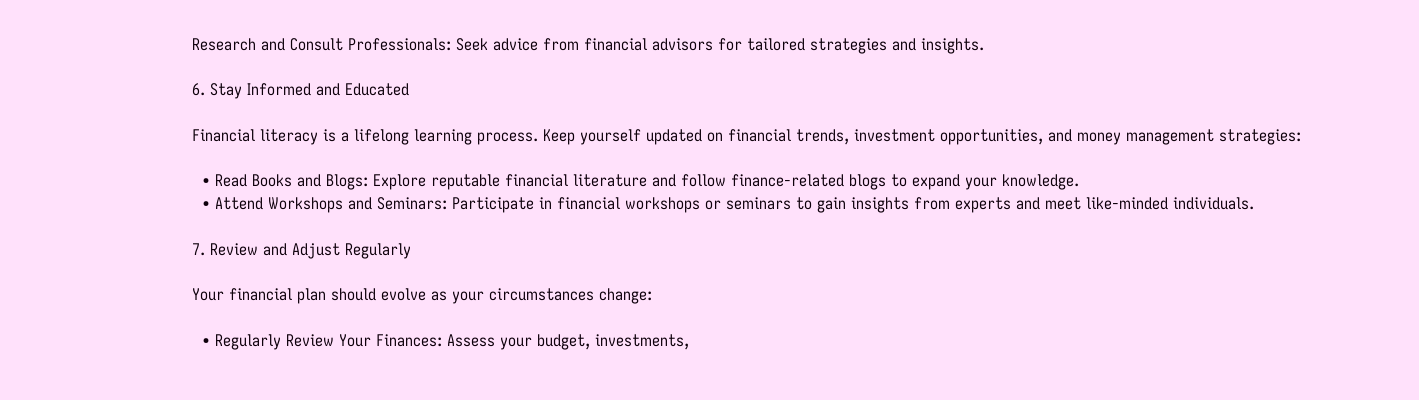Research and Consult Professionals: Seek advice from financial advisors for tailored strategies and insights.

6. Stay Informed and Educated

Financial literacy is a lifelong learning process. Keep yourself updated on financial trends, investment opportunities, and money management strategies:

  • Read Books and Blogs: Explore reputable financial literature and follow finance-related blogs to expand your knowledge.
  • Attend Workshops and Seminars: Participate in financial workshops or seminars to gain insights from experts and meet like-minded individuals.

7. Review and Adjust Regularly

Your financial plan should evolve as your circumstances change:

  • Regularly Review Your Finances: Assess your budget, investments,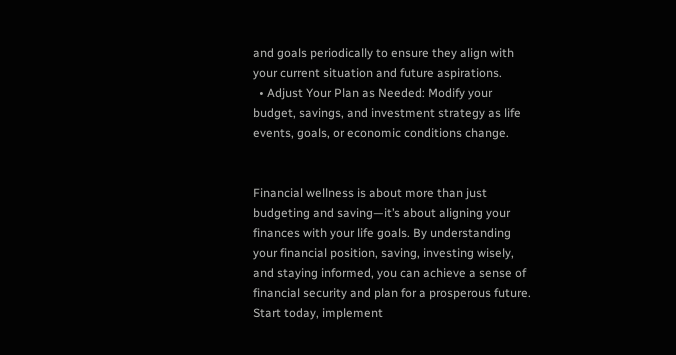and goals periodically to ensure they align with your current situation and future aspirations.
  • Adjust Your Plan as Needed: Modify your budget, savings, and investment strategy as life events, goals, or economic conditions change.


Financial wellness is about more than just budgeting and saving—it’s about aligning your finances with your life goals. By understanding your financial position, saving, investing wisely, and staying informed, you can achieve a sense of financial security and plan for a prosperous future. Start today, implement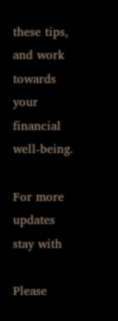these tips, and work towards your financial well-being.

For more updates stay with

Please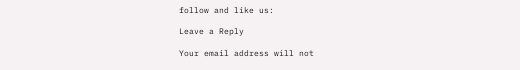follow and like us:

Leave a Reply

Your email address will not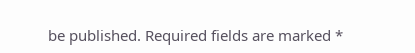be published. Required fields are marked *